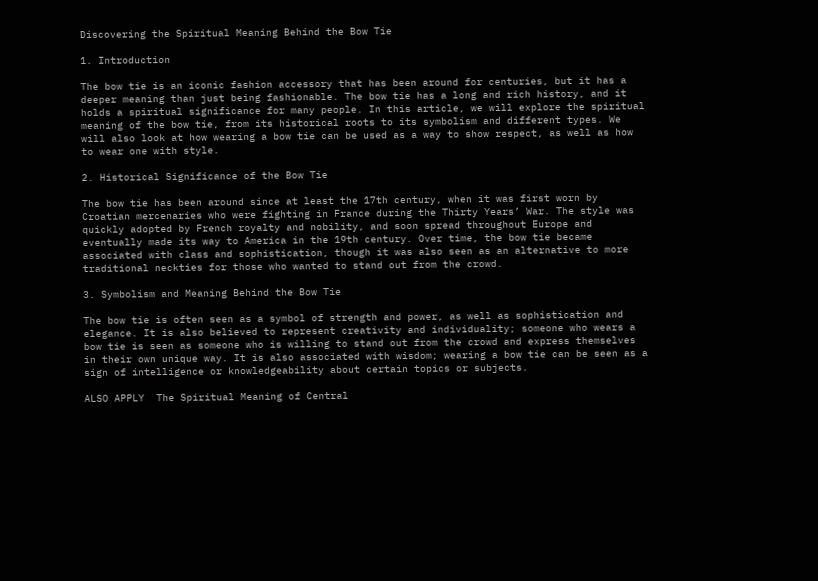Discovering the Spiritual Meaning Behind the Bow Tie

1. Introduction

The bow tie is an iconic fashion accessory that has been around for centuries, but it has a deeper meaning than just being fashionable. The bow tie has a long and rich history, and it holds a spiritual significance for many people. In this article, we will explore the spiritual meaning of the bow tie, from its historical roots to its symbolism and different types. We will also look at how wearing a bow tie can be used as a way to show respect, as well as how to wear one with style.

2. Historical Significance of the Bow Tie

The bow tie has been around since at least the 17th century, when it was first worn by Croatian mercenaries who were fighting in France during the Thirty Years’ War. The style was quickly adopted by French royalty and nobility, and soon spread throughout Europe and eventually made its way to America in the 19th century. Over time, the bow tie became associated with class and sophistication, though it was also seen as an alternative to more traditional neckties for those who wanted to stand out from the crowd.

3. Symbolism and Meaning Behind the Bow Tie

The bow tie is often seen as a symbol of strength and power, as well as sophistication and elegance. It is also believed to represent creativity and individuality; someone who wears a bow tie is seen as someone who is willing to stand out from the crowd and express themselves in their own unique way. It is also associated with wisdom; wearing a bow tie can be seen as a sign of intelligence or knowledgeability about certain topics or subjects.

ALSO APPLY  The Spiritual Meaning of Central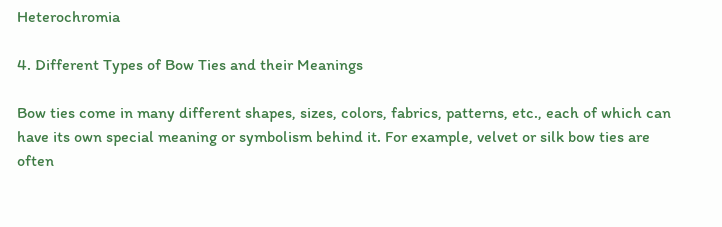Heterochromia

4. Different Types of Bow Ties and their Meanings

Bow ties come in many different shapes, sizes, colors, fabrics, patterns, etc., each of which can have its own special meaning or symbolism behind it. For example, velvet or silk bow ties are often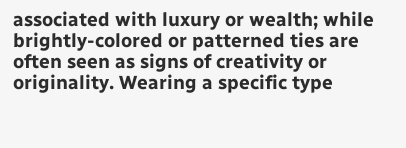associated with luxury or wealth; while brightly-colored or patterned ties are often seen as signs of creativity or originality. Wearing a specific type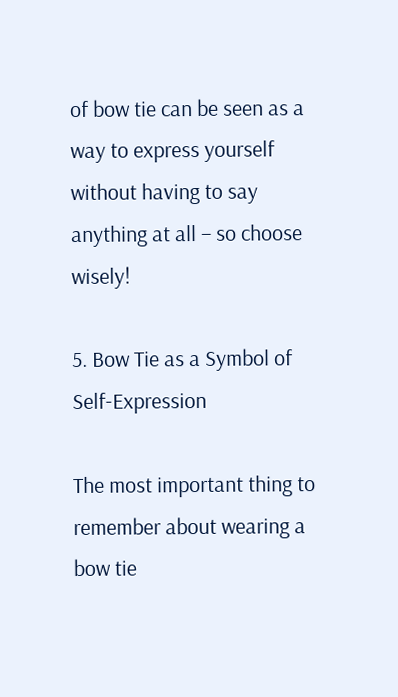of bow tie can be seen as a way to express yourself without having to say anything at all – so choose wisely!

5. Bow Tie as a Symbol of Self-Expression

The most important thing to remember about wearing a bow tie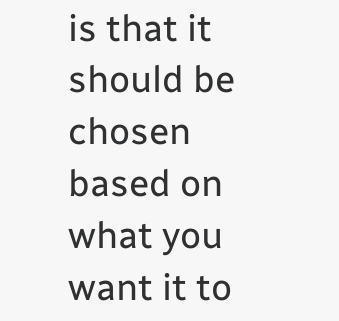is that it should be chosen based on what you want it to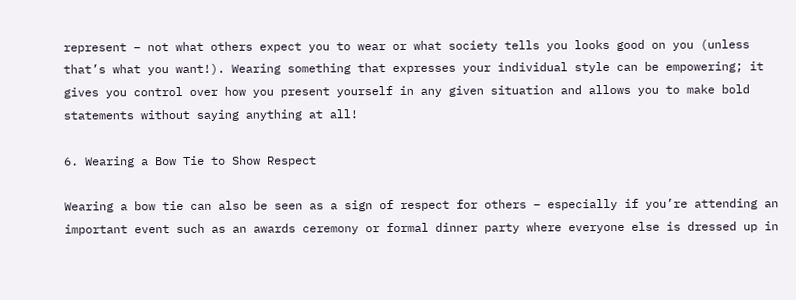represent – not what others expect you to wear or what society tells you looks good on you (unless that’s what you want!). Wearing something that expresses your individual style can be empowering; it gives you control over how you present yourself in any given situation and allows you to make bold statements without saying anything at all!

6. Wearing a Bow Tie to Show Respect

Wearing a bow tie can also be seen as a sign of respect for others – especially if you’re attending an important event such as an awards ceremony or formal dinner party where everyone else is dressed up in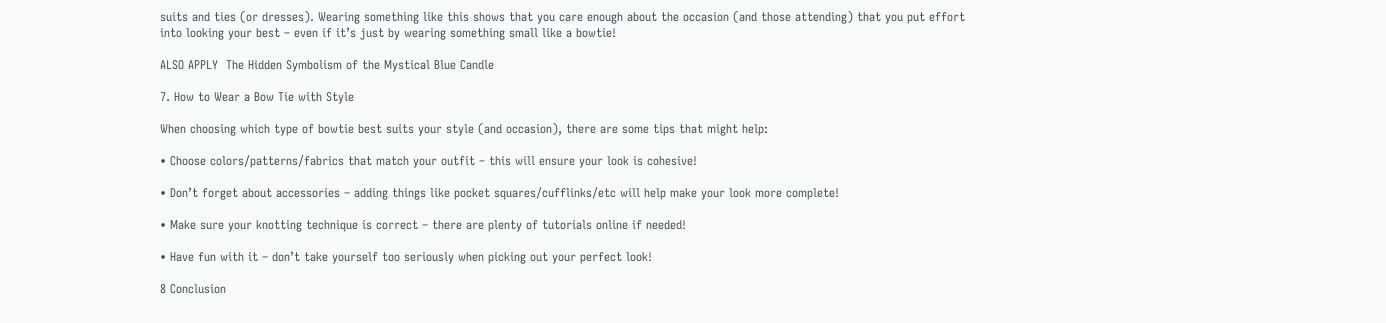suits and ties (or dresses). Wearing something like this shows that you care enough about the occasion (and those attending) that you put effort into looking your best – even if it’s just by wearing something small like a bowtie!

ALSO APPLY  The Hidden Symbolism of the Mystical Blue Candle

7. How to Wear a Bow Tie with Style

When choosing which type of bowtie best suits your style (and occasion), there are some tips that might help:

• Choose colors/patterns/fabrics that match your outfit – this will ensure your look is cohesive!

• Don’t forget about accessories – adding things like pocket squares/cufflinks/etc will help make your look more complete!

• Make sure your knotting technique is correct – there are plenty of tutorials online if needed!

• Have fun with it – don’t take yourself too seriously when picking out your perfect look!

8 Conclusion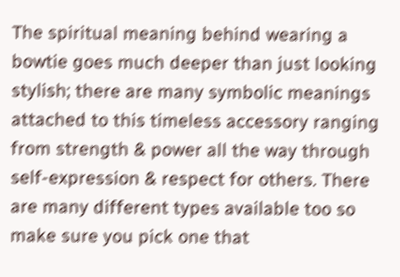The spiritual meaning behind wearing a bowtie goes much deeper than just looking stylish; there are many symbolic meanings attached to this timeless accessory ranging from strength & power all the way through self-expression & respect for others. There are many different types available too so make sure you pick one that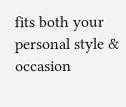fits both your personal style & occasion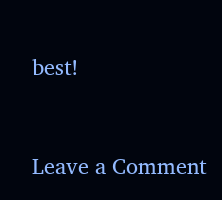best!


Leave a Comment